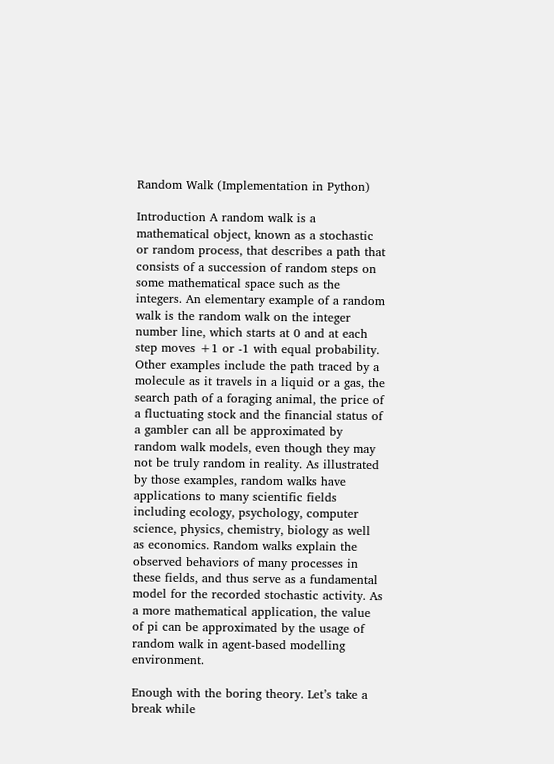Random Walk (Implementation in Python)

Introduction A random walk is a mathematical object, known as a stochastic or random process, that describes a path that consists of a succession of random steps on some mathematical space such as the integers. An elementary example of a random walk is the random walk on the integer number line, which starts at 0 and at each step moves +1 or -1 with equal probability. Other examples include the path traced by a molecule as it travels in a liquid or a gas, the search path of a foraging animal, the price of a fluctuating stock and the financial status of a gambler can all be approximated by random walk models, even though they may not be truly random in reality. As illustrated by those examples, random walks have applications to many scientific fields including ecology, psychology, computer science, physics, chemistry, biology as well as economics. Random walks explain the observed behaviors of many processes in these fields, and thus serve as a fundamental model for the recorded stochastic activity. As a more mathematical application, the value of pi can be approximated by the usage of random walk in agent-based modelling environment.

Enough with the boring theory. Let’s take a break while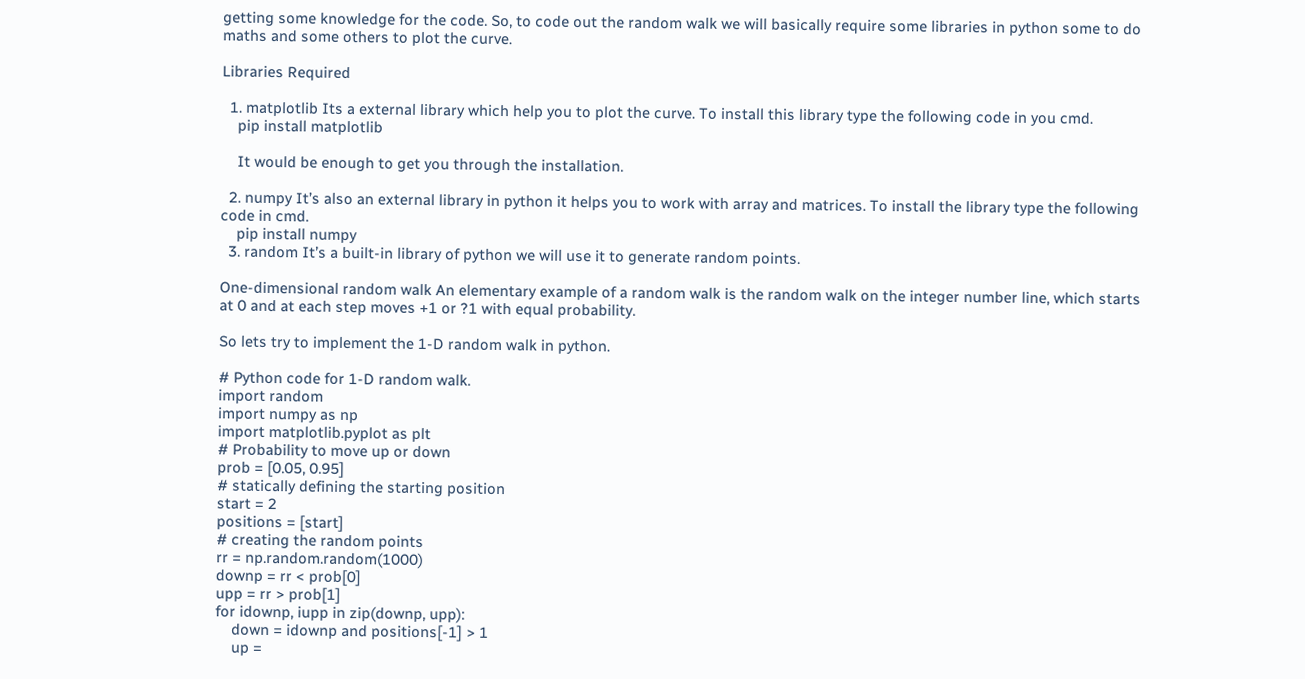getting some knowledge for the code. So, to code out the random walk we will basically require some libraries in python some to do maths and some others to plot the curve.

Libraries Required

  1. matplotlib Its a external library which help you to plot the curve. To install this library type the following code in you cmd.
    pip install matplotlib

    It would be enough to get you through the installation.

  2. numpy It’s also an external library in python it helps you to work with array and matrices. To install the library type the following code in cmd.
    pip install numpy
  3. random It’s a built-in library of python we will use it to generate random points.

One-dimensional random walk An elementary example of a random walk is the random walk on the integer number line, which starts at 0 and at each step moves +1 or ?1 with equal probability.

So lets try to implement the 1-D random walk in python.

# Python code for 1-D random walk.
import random
import numpy as np
import matplotlib.pyplot as plt
# Probability to move up or down
prob = [0.05, 0.95]
# statically defining the starting position
start = 2
positions = [start]
# creating the random points
rr = np.random.random(1000)
downp = rr < prob[0]
upp = rr > prob[1]
for idownp, iupp in zip(downp, upp):
    down = idownp and positions[-1] > 1
    up =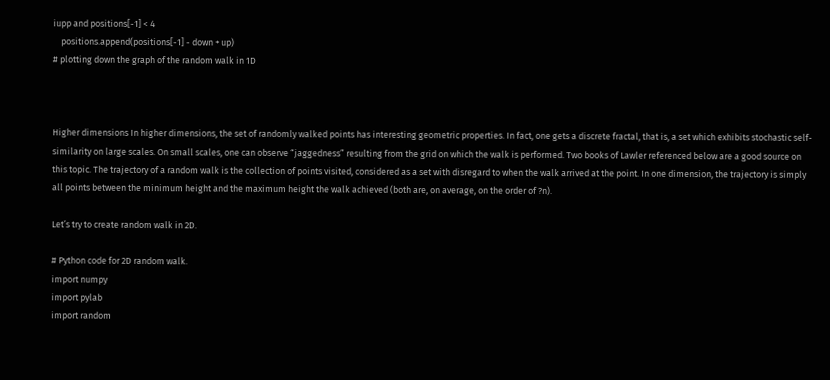iupp and positions[-1] < 4
    positions.append(positions[-1] - down + up)
# plotting down the graph of the random walk in 1D



Higher dimensions In higher dimensions, the set of randomly walked points has interesting geometric properties. In fact, one gets a discrete fractal, that is, a set which exhibits stochastic self-similarity on large scales. On small scales, one can observe “jaggedness” resulting from the grid on which the walk is performed. Two books of Lawler referenced below are a good source on this topic. The trajectory of a random walk is the collection of points visited, considered as a set with disregard to when the walk arrived at the point. In one dimension, the trajectory is simply all points between the minimum height and the maximum height the walk achieved (both are, on average, on the order of ?n).

Let’s try to create random walk in 2D.

# Python code for 2D random walk.
import numpy
import pylab
import random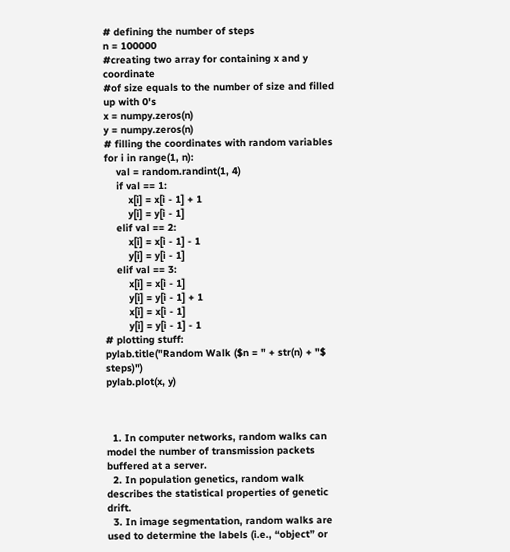# defining the number of steps
n = 100000
#creating two array for containing x and y coordinate
#of size equals to the number of size and filled up with 0's
x = numpy.zeros(n)
y = numpy.zeros(n)
# filling the coordinates with random variables
for i in range(1, n):
    val = random.randint(1, 4)
    if val == 1:
        x[i] = x[i - 1] + 1
        y[i] = y[i - 1]
    elif val == 2:
        x[i] = x[i - 1] - 1
        y[i] = y[i - 1]
    elif val == 3:
        x[i] = x[i - 1]
        y[i] = y[i - 1] + 1
        x[i] = x[i - 1]
        y[i] = y[i - 1] - 1
# plotting stuff:
pylab.title("Random Walk ($n = " + str(n) + "$ steps)")
pylab.plot(x, y)



  1. In computer networks, random walks can model the number of transmission packets buffered at a server.
  2. In population genetics, random walk describes the statistical properties of genetic drift.
  3. In image segmentation, random walks are used to determine the labels (i.e., “object” or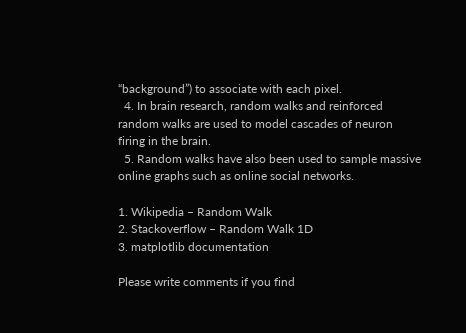“background”) to associate with each pixel.
  4. In brain research, random walks and reinforced random walks are used to model cascades of neuron firing in the brain.
  5. Random walks have also been used to sample massive online graphs such as online social networks.

1. Wikipedia – Random Walk
2. Stackoverflow – Random Walk 1D
3. matplotlib documentation

Please write comments if you find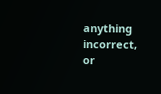anything incorrect, or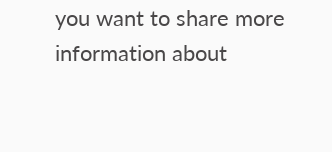you want to share more information about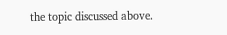the topic discussed above.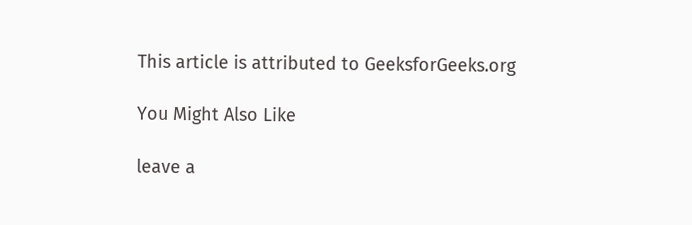This article is attributed to GeeksforGeeks.org

You Might Also Like

leave a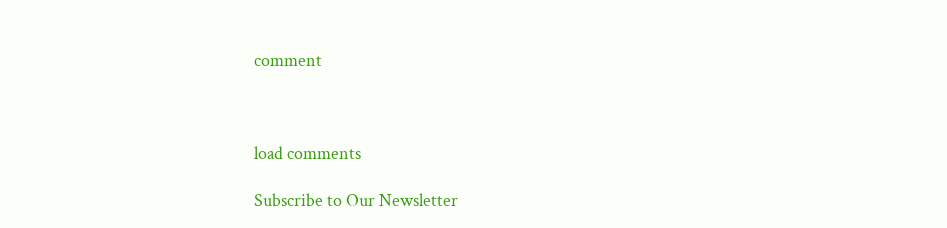comment



load comments

Subscribe to Our Newsletter